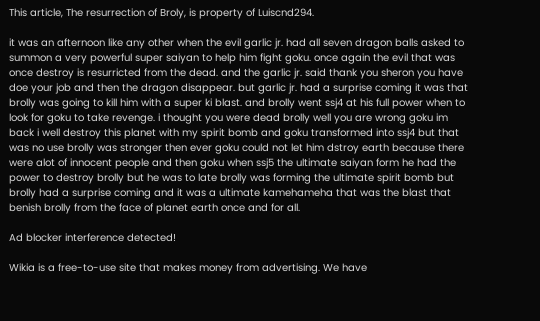This article, The resurrection of Broly, is property of Luiscnd294.

it was an afternoon like any other when the evil garlic jr. had all seven dragon balls asked to summon a very powerful super saiyan to help him fight goku. once again the evil that was once destroy is resurricted from the dead. and the garlic jr. said thank you sheron you have doe your job and then the dragon disappear. but garlic jr. had a surprise coming it was that brolly was going to kill him with a super ki blast. and brolly went ssj4 at his full power when to look for goku to take revenge. i thought you were dead brolly well you are wrong goku im back i well destroy this planet with my spirit bomb and goku transformed into ssj4 but that was no use brolly was stronger then ever goku could not let him dstroy earth because there were alot of innocent people and then goku when ssj5 the ultimate saiyan form he had the power to destroy brolly but he was to late brolly was forming the ultimate spirit bomb but brolly had a surprise coming and it was a ultimate kamehameha that was the blast that benish brolly from the face of planet earth once and for all.

Ad blocker interference detected!

Wikia is a free-to-use site that makes money from advertising. We have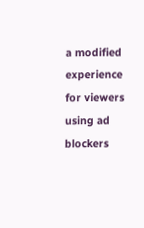a modified experience for viewers using ad blockers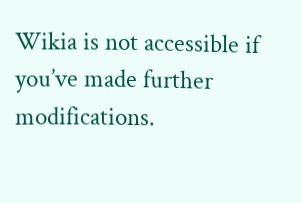Wikia is not accessible if you’ve made further modifications.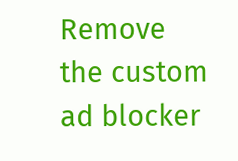Remove the custom ad blocker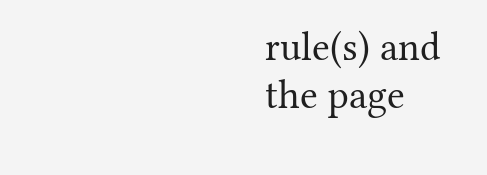rule(s) and the page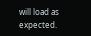will load as expected.